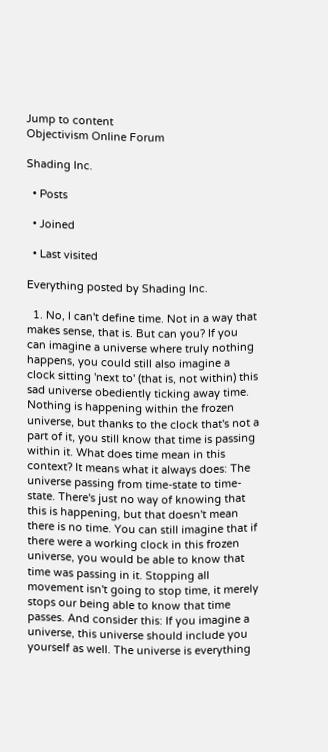Jump to content
Objectivism Online Forum

Shading Inc.

  • Posts

  • Joined

  • Last visited

Everything posted by Shading Inc.

  1. No, I can't define time. Not in a way that makes sense, that is. But can you? If you can imagine a universe where truly nothing happens, you could still also imagine a clock sitting 'next to' (that is, not within) this sad universe obediently ticking away time. Nothing is happening within the frozen universe, but thanks to the clock that's not a part of it, you still know that time is passing within it. What does time mean in this context? It means what it always does: The universe passing from time-state to time-state. There's just no way of knowing that this is happening, but that doesn't mean there is no time. You can still imagine that if there were a working clock in this frozen universe, you would be able to know that time was passing in it. Stopping all movement isn't going to stop time, it merely stops our being able to know that time passes. And consider this: If you imagine a universe, this universe should include you yourself as well. The universe is everything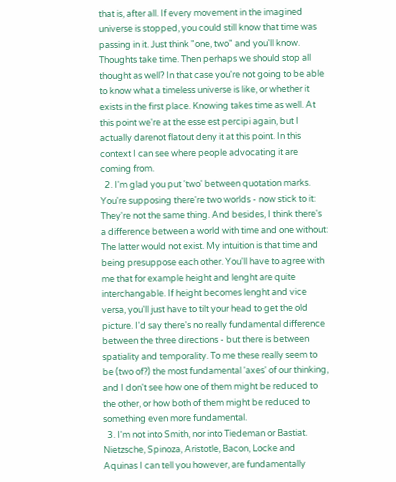that is, after all. If every movement in the imagined universe is stopped, you could still know that time was passing in it. Just think "one, two" and you'll know. Thoughts take time. Then perhaps we should stop all thought as well? In that case you're not going to be able to know what a timeless universe is like, or whether it exists in the first place. Knowing takes time as well. At this point we're at the esse est percipi again, but I actually darenot flatout deny it at this point. In this context I can see where people advocating it are coming from.
  2. I'm glad you put 'two' between quotation marks. You're supposing there're two worlds - now stick to it: They're not the same thing. And besides, I think there's a difference between a world with time and one without: The latter would not exist. My intuition is that time and being presuppose each other. You'll have to agree with me that for example height and lenght are quite interchangable. If height becomes lenght and vice versa, you'll just have to tilt your head to get the old picture. I'd say there's no really fundamental difference between the three directions - but there is between spatiality and temporality. To me these really seem to be (two of?) the most fundamental 'axes' of our thinking, and I don't see how one of them might be reduced to the other, or how both of them might be reduced to something even more fundamental.
  3. I'm not into Smith, nor into Tiedeman or Bastiat. Nietzsche, Spinoza, Aristotle, Bacon, Locke and Aquinas I can tell you however, are fundamentally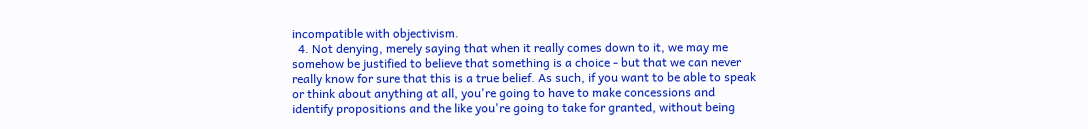incompatible with objectivism.
  4. Not denying, merely saying that when it really comes down to it, we may me somehow be justified to believe that something is a choice - but that we can never really know for sure that this is a true belief. As such, if you want to be able to speak or think about anything at all, you're going to have to make concessions and identify propositions and the like you're going to take for granted, without being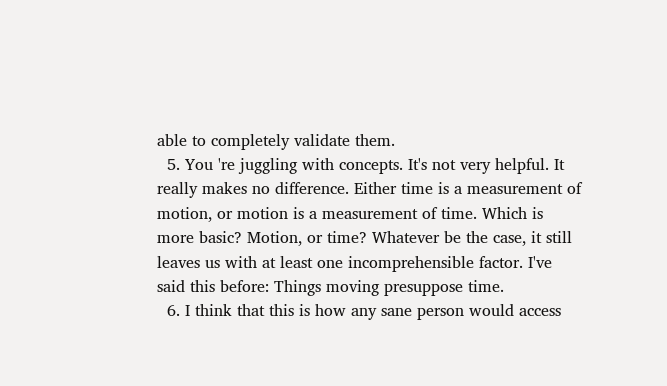able to completely validate them.
  5. You 're juggling with concepts. It's not very helpful. It really makes no difference. Either time is a measurement of motion, or motion is a measurement of time. Which is more basic? Motion, or time? Whatever be the case, it still leaves us with at least one incomprehensible factor. I've said this before: Things moving presuppose time.
  6. I think that this is how any sane person would access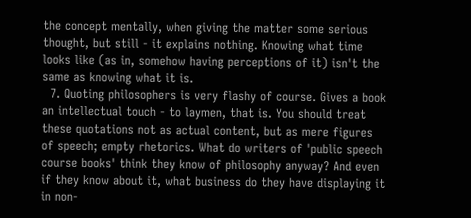the concept mentally, when giving the matter some serious thought, but still - it explains nothing. Knowing what time looks like (as in, somehow having perceptions of it) isn't the same as knowing what it is.
  7. Quoting philosophers is very flashy of course. Gives a book an intellectual touch - to laymen, that is. You should treat these quotations not as actual content, but as mere figures of speech; empty rhetorics. What do writers of 'public speech course books' think they know of philosophy anyway? And even if they know about it, what business do they have displaying it in non-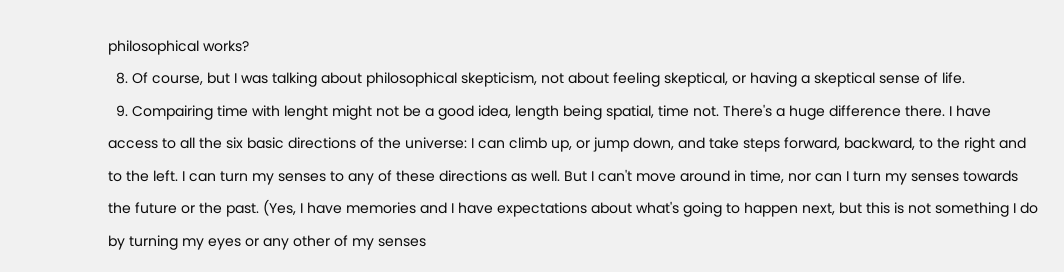philosophical works?
  8. Of course, but I was talking about philosophical skepticism, not about feeling skeptical, or having a skeptical sense of life.
  9. Compairing time with lenght might not be a good idea, length being spatial, time not. There's a huge difference there. I have access to all the six basic directions of the universe: I can climb up, or jump down, and take steps forward, backward, to the right and to the left. I can turn my senses to any of these directions as well. But I can't move around in time, nor can I turn my senses towards the future or the past. (Yes, I have memories and I have expectations about what's going to happen next, but this is not something I do by turning my eyes or any other of my senses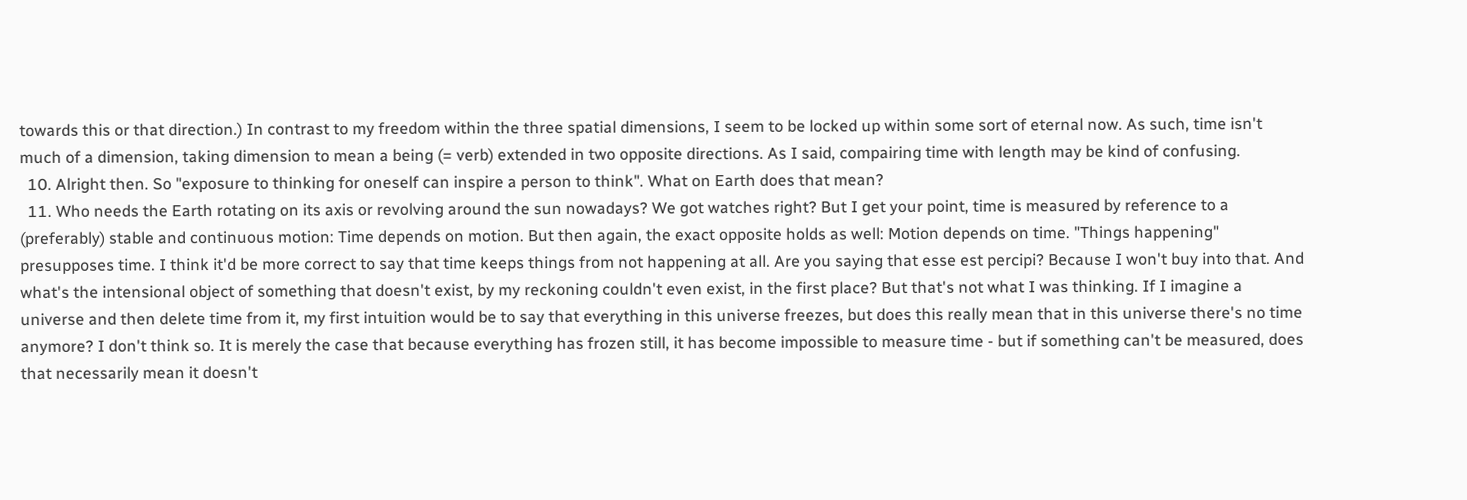towards this or that direction.) In contrast to my freedom within the three spatial dimensions, I seem to be locked up within some sort of eternal now. As such, time isn't much of a dimension, taking dimension to mean a being (= verb) extended in two opposite directions. As I said, compairing time with length may be kind of confusing.
  10. Alright then. So "exposure to thinking for oneself can inspire a person to think". What on Earth does that mean?
  11. Who needs the Earth rotating on its axis or revolving around the sun nowadays? We got watches right? But I get your point, time is measured by reference to a (preferably) stable and continuous motion: Time depends on motion. But then again, the exact opposite holds as well: Motion depends on time. "Things happening" presupposes time. I think it'd be more correct to say that time keeps things from not happening at all. Are you saying that esse est percipi? Because I won't buy into that. And what's the intensional object of something that doesn't exist, by my reckoning couldn't even exist, in the first place? But that's not what I was thinking. If I imagine a universe and then delete time from it, my first intuition would be to say that everything in this universe freezes, but does this really mean that in this universe there's no time anymore? I don't think so. It is merely the case that because everything has frozen still, it has become impossible to measure time - but if something can't be measured, does that necessarily mean it doesn't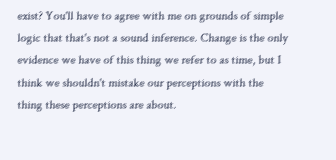exist? You'll have to agree with me on grounds of simple logic that that's not a sound inference. Change is the only evidence we have of this thing we refer to as time, but I think we shouldn't mistake our perceptions with the thing these perceptions are about.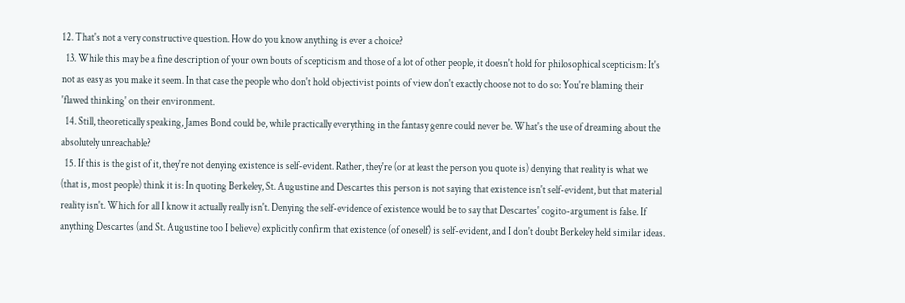12. That's not a very constructive question. How do you know anything is ever a choice?
  13. While this may be a fine description of your own bouts of scepticism and those of a lot of other people, it doesn't hold for philosophical scepticism: It's not as easy as you make it seem. In that case the people who don't hold objectivist points of view don't exactly choose not to do so: You're blaming their 'flawed thinking' on their environment.
  14. Still, theoretically speaking, James Bond could be, while practically everything in the fantasy genre could never be. What's the use of dreaming about the absolutely unreachable?
  15. If this is the gist of it, they're not denying existence is self-evident. Rather, they're (or at least the person you quote is) denying that reality is what we (that is, most people) think it is: In quoting Berkeley, St. Augustine and Descartes this person is not saying that existence isn't self-evident, but that material reality isn't. Which for all I know it actually really isn't. Denying the self-evidence of existence would be to say that Descartes' cogito-argument is false. If anything Descartes (and St. Augustine too I believe) explicitly confirm that existence (of oneself) is self-evident, and I don't doubt Berkeley held similar ideas.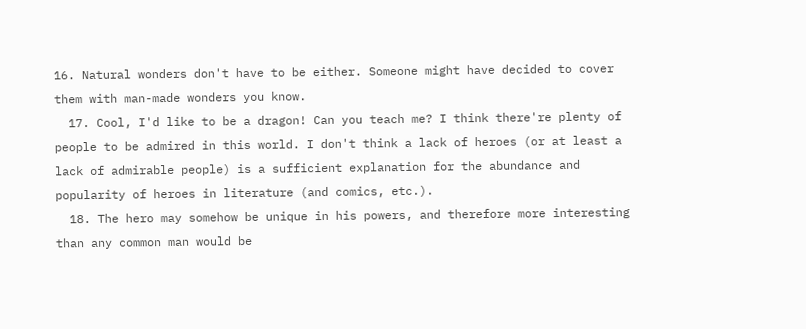16. Natural wonders don't have to be either. Someone might have decided to cover them with man-made wonders you know.
  17. Cool, I'd like to be a dragon! Can you teach me? I think there're plenty of people to be admired in this world. I don't think a lack of heroes (or at least a lack of admirable people) is a sufficient explanation for the abundance and popularity of heroes in literature (and comics, etc.).
  18. The hero may somehow be unique in his powers, and therefore more interesting than any common man would be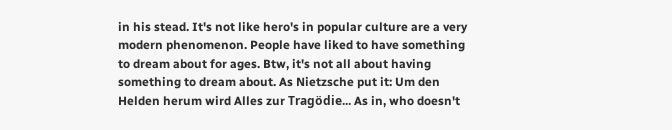in his stead. It's not like hero's in popular culture are a very modern phenomenon. People have liked to have something to dream about for ages. Btw, it's not all about having something to dream about. As Nietzsche put it: Um den Helden herum wird Alles zur Tragödie... As in, who doesn't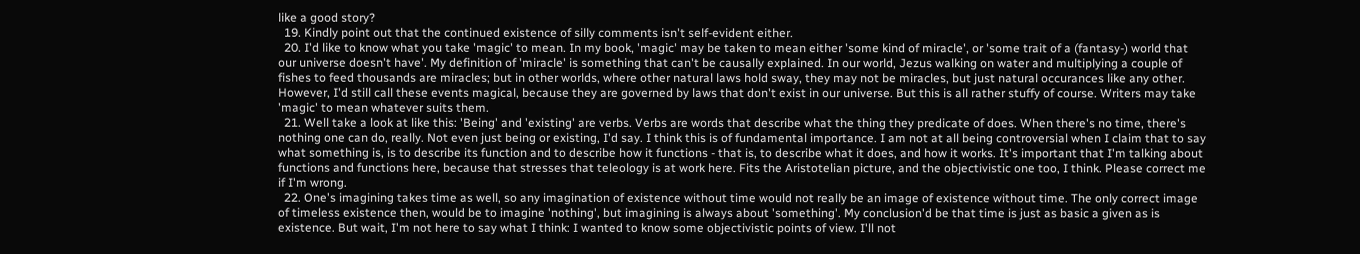like a good story?
  19. Kindly point out that the continued existence of silly comments isn't self-evident either.
  20. I'd like to know what you take 'magic' to mean. In my book, 'magic' may be taken to mean either 'some kind of miracle', or 'some trait of a (fantasy-) world that our universe doesn't have'. My definition of 'miracle' is something that can't be causally explained. In our world, Jezus walking on water and multiplying a couple of fishes to feed thousands are miracles; but in other worlds, where other natural laws hold sway, they may not be miracles, but just natural occurances like any other. However, I'd still call these events magical, because they are governed by laws that don't exist in our universe. But this is all rather stuffy of course. Writers may take 'magic' to mean whatever suits them.
  21. Well take a look at like this: 'Being' and 'existing' are verbs. Verbs are words that describe what the thing they predicate of does. When there's no time, there's nothing one can do, really. Not even just being or existing, I'd say. I think this is of fundamental importance. I am not at all being controversial when I claim that to say what something is, is to describe its function and to describe how it functions - that is, to describe what it does, and how it works. It's important that I'm talking about functions and functions here, because that stresses that teleology is at work here. Fits the Aristotelian picture, and the objectivistic one too, I think. Please correct me if I'm wrong.
  22. One's imagining takes time as well, so any imagination of existence without time would not really be an image of existence without time. The only correct image of timeless existence then, would be to imagine 'nothing', but imagining is always about 'something'. My conclusion'd be that time is just as basic a given as is existence. But wait, I'm not here to say what I think: I wanted to know some objectivistic points of view. I'll not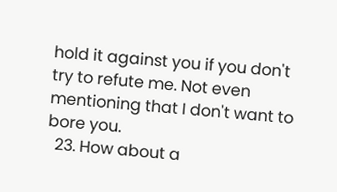hold it against you if you don't try to refute me. Not even mentioning that I don't want to bore you.
  23. How about a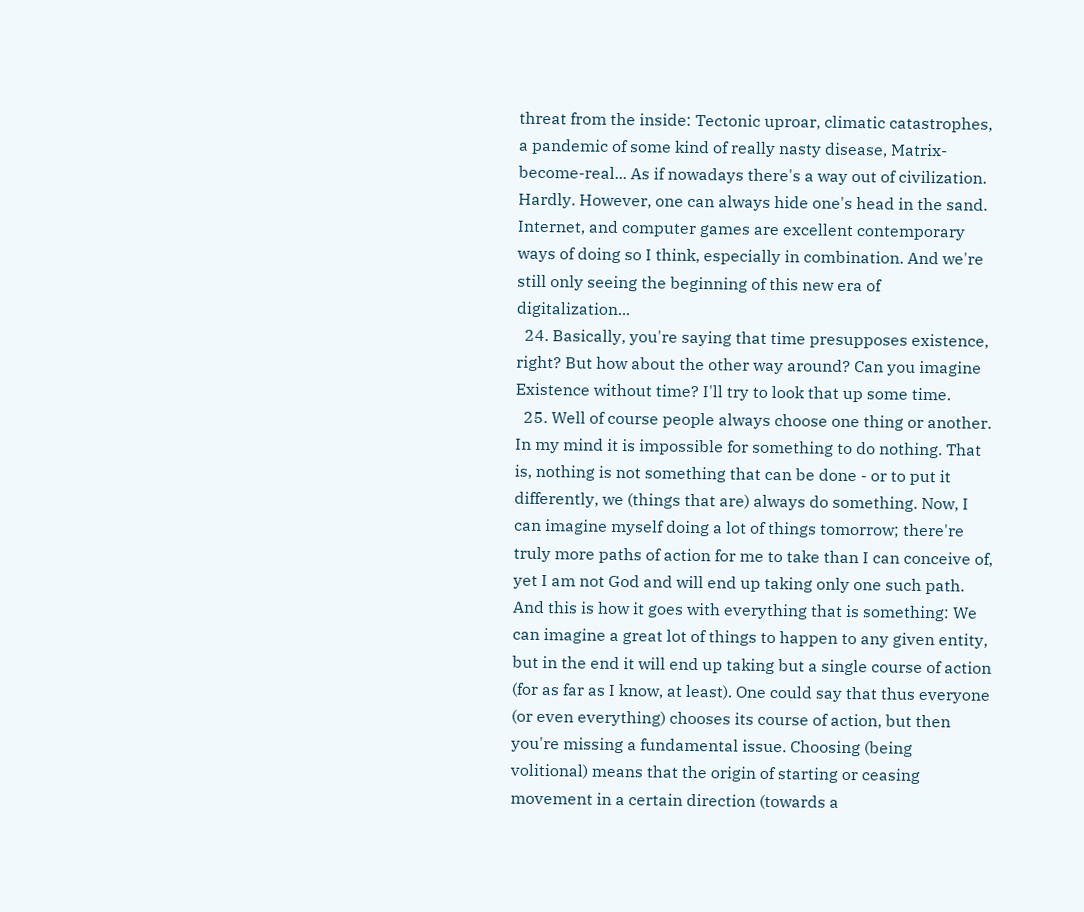threat from the inside: Tectonic uproar, climatic catastrophes, a pandemic of some kind of really nasty disease, Matrix-become-real... As if nowadays there's a way out of civilization. Hardly. However, one can always hide one's head in the sand. Internet, and computer games are excellent contemporary ways of doing so I think, especially in combination. And we're still only seeing the beginning of this new era of digitalization...
  24. Basically, you're saying that time presupposes existence, right? But how about the other way around? Can you imagine Existence without time? I'll try to look that up some time.
  25. Well of course people always choose one thing or another. In my mind it is impossible for something to do nothing. That is, nothing is not something that can be done - or to put it differently, we (things that are) always do something. Now, I can imagine myself doing a lot of things tomorrow; there're truly more paths of action for me to take than I can conceive of, yet I am not God and will end up taking only one such path. And this is how it goes with everything that is something: We can imagine a great lot of things to happen to any given entity, but in the end it will end up taking but a single course of action (for as far as I know, at least). One could say that thus everyone (or even everything) chooses its course of action, but then you're missing a fundamental issue. Choosing (being volitional) means that the origin of starting or ceasing movement in a certain direction (towards a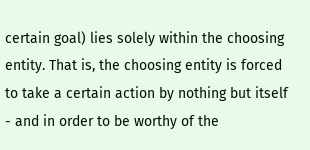certain goal) lies solely within the choosing entity. That is, the choosing entity is forced to take a certain action by nothing but itself - and in order to be worthy of the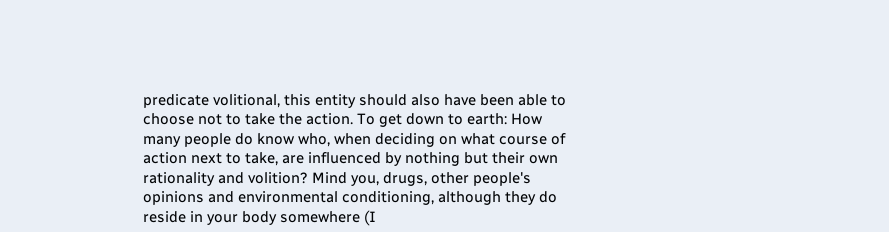predicate volitional, this entity should also have been able to choose not to take the action. To get down to earth: How many people do know who, when deciding on what course of action next to take, are influenced by nothing but their own rationality and volition? Mind you, drugs, other people's opinions and environmental conditioning, although they do reside in your body somewhere (I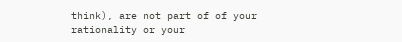think), are not part of of your rationality or your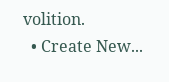volition.
  • Create New...